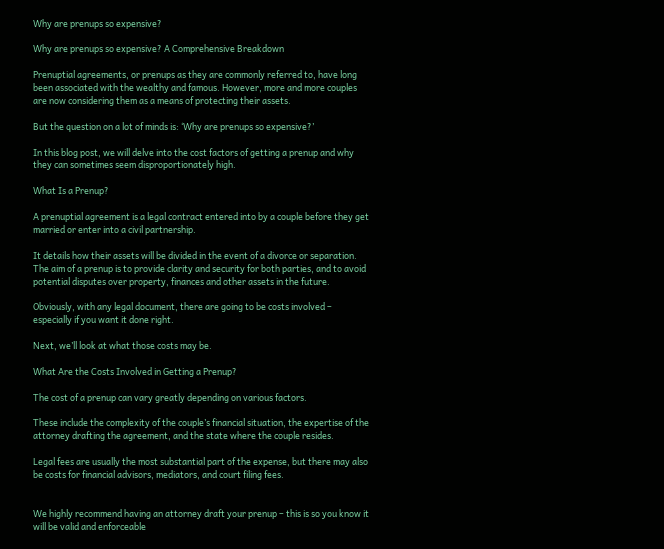Why are prenups so expensive?

Why are prenups so expensive? A Comprehensive Breakdown

Prenuptial agreements, or prenups as they are commonly referred to, have long been associated with the wealthy and famous. However, more and more couples are now considering them as a means of protecting their assets.

But the question on a lot of minds is: ‘Why are prenups so expensive?’

In this blog post, we will delve into the cost factors of getting a prenup and why they can sometimes seem disproportionately high.

What Is a Prenup?

A prenuptial agreement is a legal contract entered into by a couple before they get married or enter into a civil partnership.

It details how their assets will be divided in the event of a divorce or separation. The aim of a prenup is to provide clarity and security for both parties, and to avoid potential disputes over property, finances and other assets in the future.

Obviously, with any legal document, there are going to be costs involved – especially if you want it done right.

Next, we’ll look at what those costs may be.

What Are the Costs Involved in Getting a Prenup?

The cost of a prenup can vary greatly depending on various factors.

These include the complexity of the couple’s financial situation, the expertise of the attorney drafting the agreement, and the state where the couple resides.

Legal fees are usually the most substantial part of the expense, but there may also be costs for financial advisors, mediators, and court filing fees.


We highly recommend having an attorney draft your prenup – this is so you know it will be valid and enforceable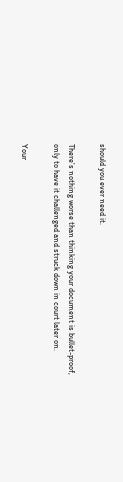should you ever need it.

There’s nothing worse than thinking your document is bullet-proof, only to have it challenged and struck down in court later on.

Your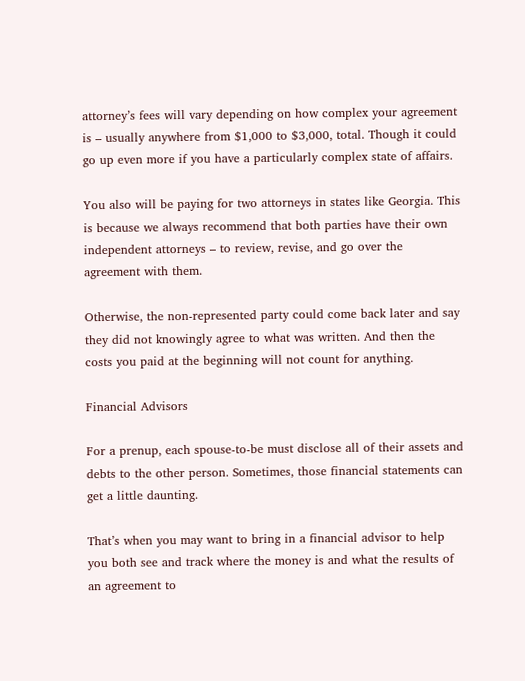attorney’s fees will vary depending on how complex your agreement is – usually anywhere from $1,000 to $3,000, total. Though it could go up even more if you have a particularly complex state of affairs.

You also will be paying for two attorneys in states like Georgia. This is because we always recommend that both parties have their own independent attorneys – to review, revise, and go over the agreement with them.

Otherwise, the non-represented party could come back later and say they did not knowingly agree to what was written. And then the costs you paid at the beginning will not count for anything.

Financial Advisors

For a prenup, each spouse-to-be must disclose all of their assets and debts to the other person. Sometimes, those financial statements can get a little daunting.

That’s when you may want to bring in a financial advisor to help you both see and track where the money is and what the results of an agreement to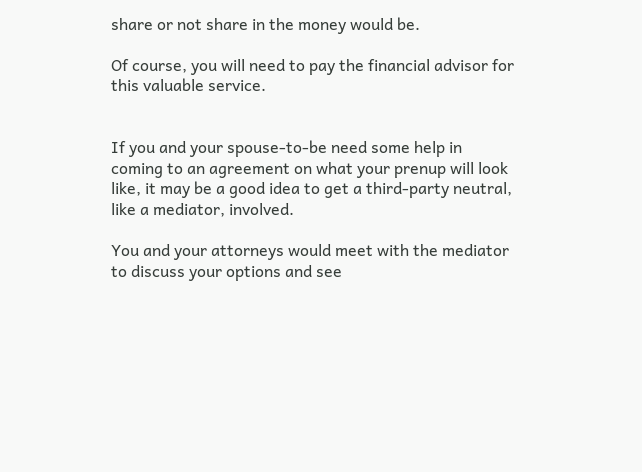share or not share in the money would be.

Of course, you will need to pay the financial advisor for this valuable service.


If you and your spouse-to-be need some help in coming to an agreement on what your prenup will look like, it may be a good idea to get a third-party neutral, like a mediator, involved.

You and your attorneys would meet with the mediator to discuss your options and see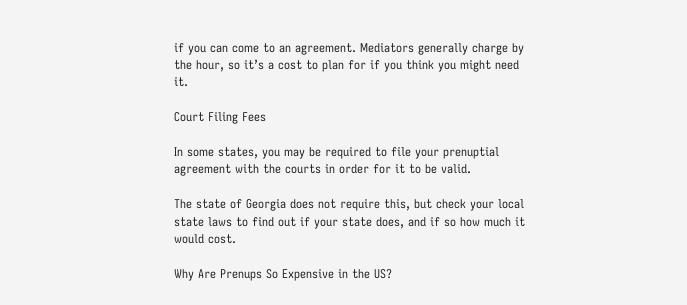if you can come to an agreement. Mediators generally charge by the hour, so it’s a cost to plan for if you think you might need it.

Court Filing Fees

In some states, you may be required to file your prenuptial agreement with the courts in order for it to be valid.

The state of Georgia does not require this, but check your local state laws to find out if your state does, and if so how much it would cost.

Why Are Prenups So Expensive in the US?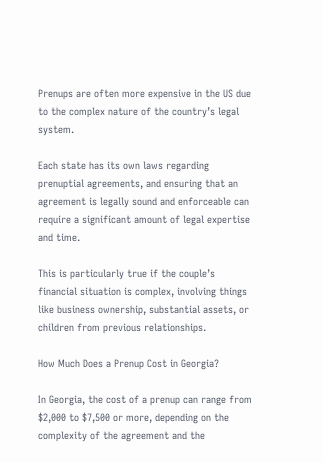Prenups are often more expensive in the US due to the complex nature of the country’s legal system.

Each state has its own laws regarding prenuptial agreements, and ensuring that an agreement is legally sound and enforceable can require a significant amount of legal expertise and time.

This is particularly true if the couple’s financial situation is complex, involving things like business ownership, substantial assets, or children from previous relationships.

How Much Does a Prenup Cost in Georgia?

In Georgia, the cost of a prenup can range from $2,000 to $7,500 or more, depending on the complexity of the agreement and the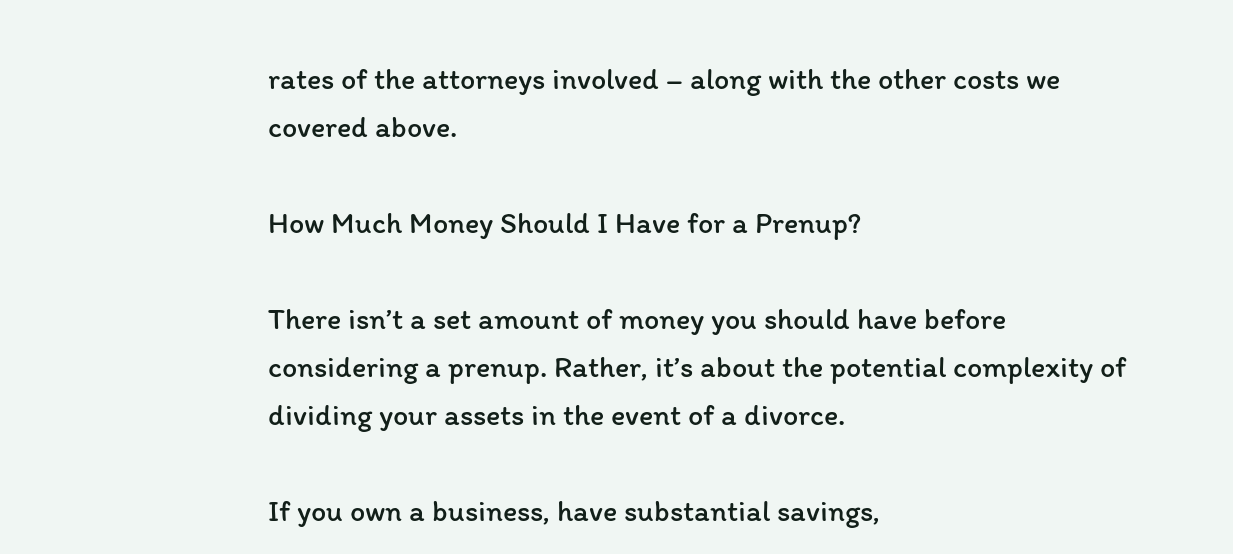rates of the attorneys involved – along with the other costs we covered above.

How Much Money Should I Have for a Prenup?

There isn’t a set amount of money you should have before considering a prenup. Rather, it’s about the potential complexity of dividing your assets in the event of a divorce.

If you own a business, have substantial savings,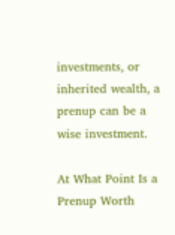investments, or inherited wealth, a prenup can be a wise investment.

At What Point Is a Prenup Worth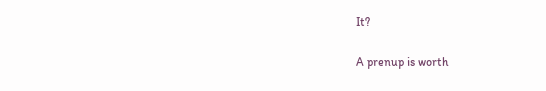It?

A prenup is worth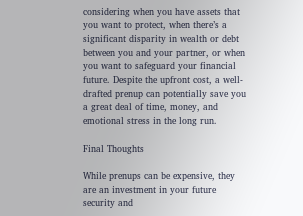considering when you have assets that you want to protect, when there’s a significant disparity in wealth or debt between you and your partner, or when you want to safeguard your financial future. Despite the upfront cost, a well-drafted prenup can potentially save you a great deal of time, money, and emotional stress in the long run.

Final Thoughts

While prenups can be expensive, they are an investment in your future security and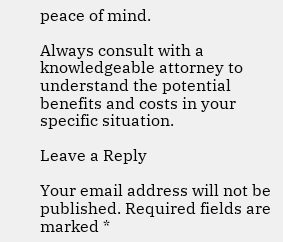peace of mind.

Always consult with a knowledgeable attorney to understand the potential benefits and costs in your specific situation.

Leave a Reply

Your email address will not be published. Required fields are marked *